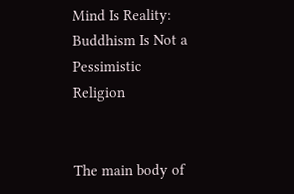Mind Is Reality: Buddhism Is Not a Pessimistic Religion


The main body of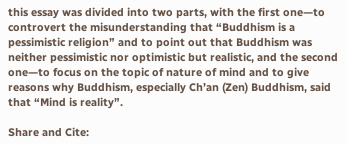this essay was divided into two parts, with the first one—to controvert the misunderstanding that “Buddhism is a pessimistic religion” and to point out that Buddhism was neither pessimistic nor optimistic but realistic, and the second one—to focus on the topic of nature of mind and to give reasons why Buddhism, especially Ch’an (Zen) Buddhism, said that “Mind is reality”.

Share and Cite: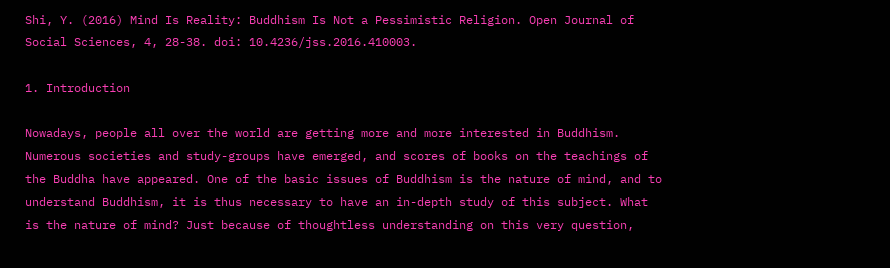Shi, Y. (2016) Mind Is Reality: Buddhism Is Not a Pessimistic Religion. Open Journal of Social Sciences, 4, 28-38. doi: 10.4236/jss.2016.410003.

1. Introduction

Nowadays, people all over the world are getting more and more interested in Buddhism. Numerous societies and study-groups have emerged, and scores of books on the teachings of the Buddha have appeared. One of the basic issues of Buddhism is the nature of mind, and to understand Buddhism, it is thus necessary to have an in-depth study of this subject. What is the nature of mind? Just because of thoughtless understanding on this very question,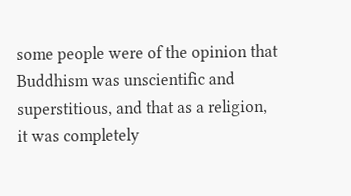some people were of the opinion that Buddhism was unscientific and superstitious, and that as a religion, it was completely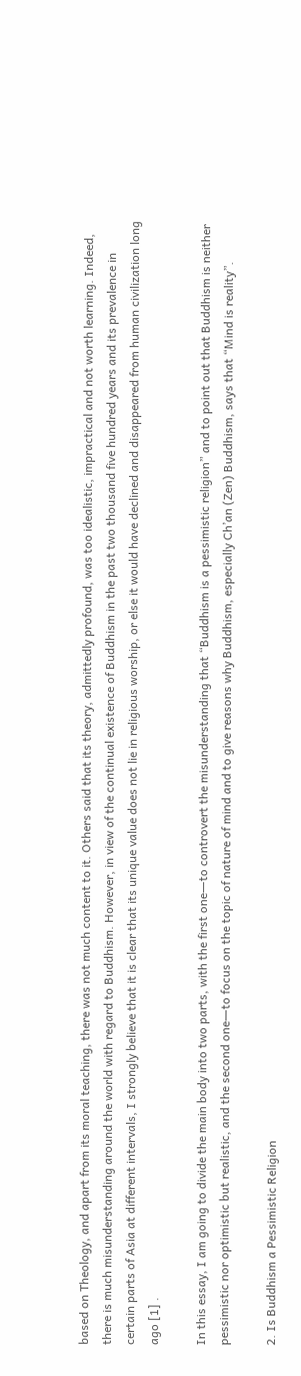based on Theology, and apart from its moral teaching, there was not much content to it. Others said that its theory, admittedly profound, was too idealistic, impractical and not worth learning. Indeed, there is much misunderstanding around the world with regard to Buddhism. However, in view of the continual existence of Buddhism in the past two thousand five hundred years and its prevalence in certain parts of Asia at different intervals, I strongly believe that it is clear that its unique value does not lie in religious worship, or else it would have declined and disappeared from human civilization long ago [1] .

In this essay, I am going to divide the main body into two parts, with the first one―to controvert the misunderstanding that “Buddhism is a pessimistic religion” and to point out that Buddhism is neither pessimistic nor optimistic but realistic, and the second one―to focus on the topic of nature of mind and to give reasons why Buddhism, especially Ch’an (Zen) Buddhism, says that “Mind is reality”.

2. Is Buddhism a Pessimistic Religion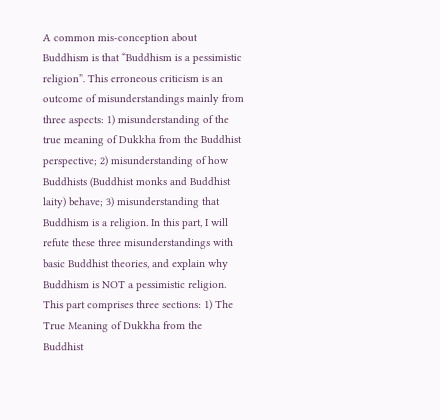A common mis-conception about Buddhism is that “Buddhism is a pessimistic religion”. This erroneous criticism is an outcome of misunderstandings mainly from three aspects: 1) misunderstanding of the true meaning of Dukkha from the Buddhist perspective; 2) misunderstanding of how Buddhists (Buddhist monks and Buddhist laity) behave; 3) misunderstanding that Buddhism is a religion. In this part, I will refute these three misunderstandings with basic Buddhist theories, and explain why Buddhism is NOT a pessimistic religion. This part comprises three sections: 1) The True Meaning of Dukkha from the Buddhist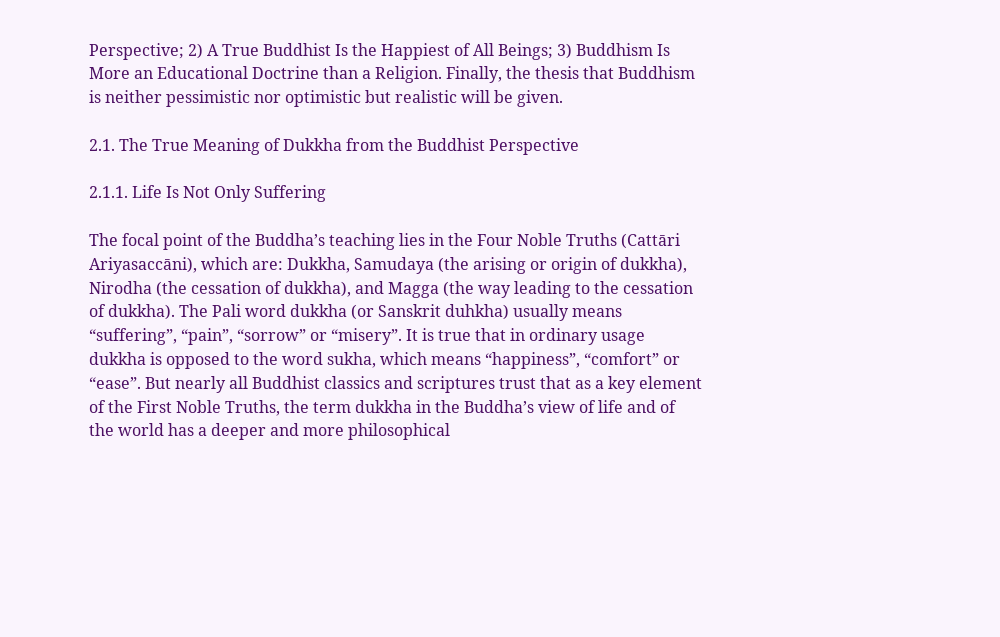Perspective; 2) A True Buddhist Is the Happiest of All Beings; 3) Buddhism Is More an Educational Doctrine than a Religion. Finally, the thesis that Buddhism is neither pessimistic nor optimistic but realistic will be given.

2.1. The True Meaning of Dukkha from the Buddhist Perspective

2.1.1. Life Is Not Only Suffering

The focal point of the Buddha’s teaching lies in the Four Noble Truths (Cattāri Ariyasaccāni), which are: Dukkha, Samudaya (the arising or origin of dukkha), Nirodha (the cessation of dukkha), and Magga (the way leading to the cessation of dukkha). The Pali word dukkha (or Sanskrit duhkha) usually means “suffering”, “pain”, “sorrow” or “misery”. It is true that in ordinary usage dukkha is opposed to the word sukha, which means “happiness”, “comfort” or “ease”. But nearly all Buddhist classics and scriptures trust that as a key element of the First Noble Truths, the term dukkha in the Buddha’s view of life and of the world has a deeper and more philosophical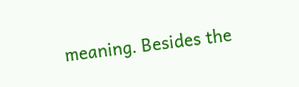meaning. Besides the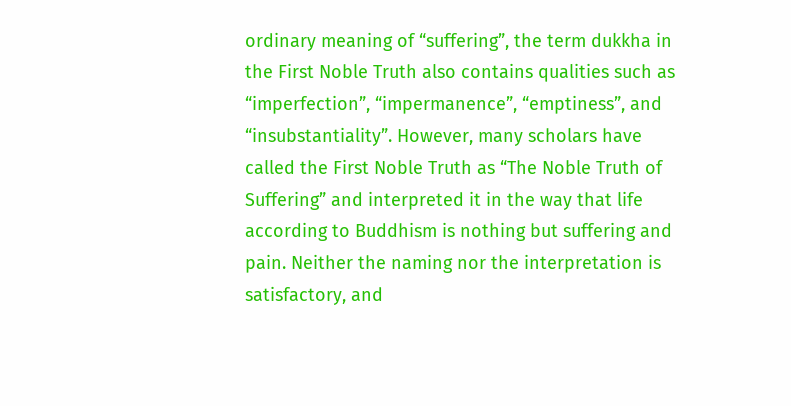ordinary meaning of “suffering”, the term dukkha in the First Noble Truth also contains qualities such as “imperfection”, “impermanence”, “emptiness”, and “insubstantiality”. However, many scholars have called the First Noble Truth as “The Noble Truth of Suffering” and interpreted it in the way that life according to Buddhism is nothing but suffering and pain. Neither the naming nor the interpretation is satisfactory, and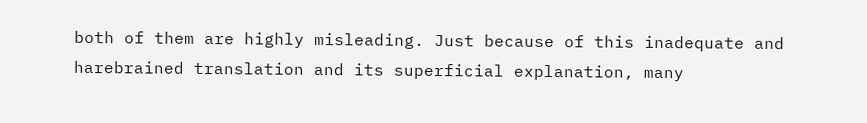both of them are highly misleading. Just because of this inadequate and harebrained translation and its superficial explanation, many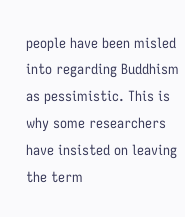people have been misled into regarding Buddhism as pessimistic. This is why some researchers have insisted on leaving the term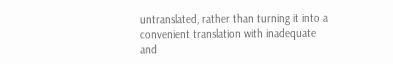untranslated, rather than turning it into a convenient translation with inadequate and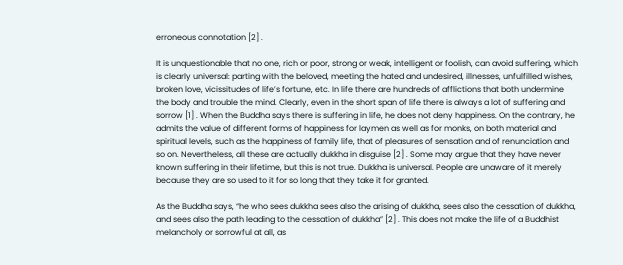erroneous connotation [2] .

It is unquestionable that no one, rich or poor, strong or weak, intelligent or foolish, can avoid suffering, which is clearly universal: parting with the beloved, meeting the hated and undesired, illnesses, unfulfilled wishes, broken love, vicissitudes of life’s fortune, etc. In life there are hundreds of afflictions that both undermine the body and trouble the mind. Clearly, even in the short span of life there is always a lot of suffering and sorrow [1] . When the Buddha says there is suffering in life, he does not deny happiness. On the contrary, he admits the value of different forms of happiness for laymen as well as for monks, on both material and spiritual levels, such as the happiness of family life, that of pleasures of sensation and of renunciation and so on. Nevertheless, all these are actually dukkha in disguise [2] . Some may argue that they have never known suffering in their lifetime, but this is not true. Dukkha is universal. People are unaware of it merely because they are so used to it for so long that they take it for granted.

As the Buddha says, “he who sees dukkha sees also the arising of dukkha, sees also the cessation of dukkha, and sees also the path leading to the cessation of dukkha” [2] . This does not make the life of a Buddhist melancholy or sorrowful at all, as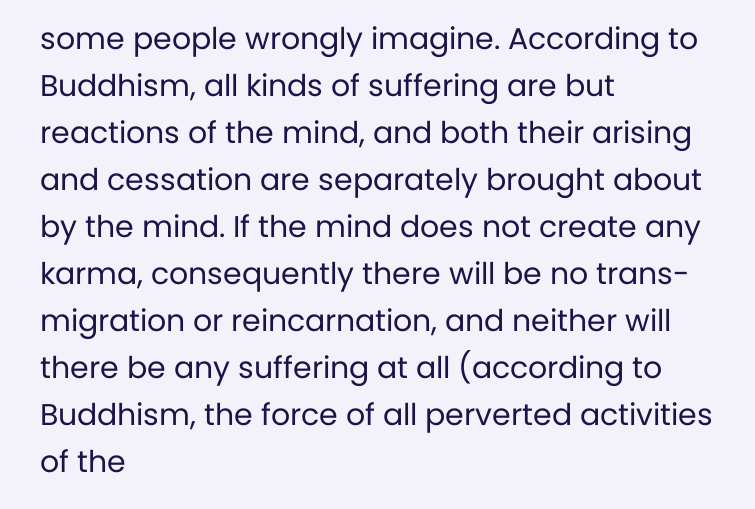some people wrongly imagine. According to Buddhism, all kinds of suffering are but reactions of the mind, and both their arising and cessation are separately brought about by the mind. If the mind does not create any karma, consequently there will be no trans-migration or reincarnation, and neither will there be any suffering at all (according to Buddhism, the force of all perverted activities of the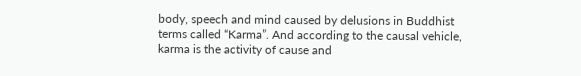body, speech and mind caused by delusions in Buddhist terms called “Karma”. And according to the causal vehicle, karma is the activity of cause and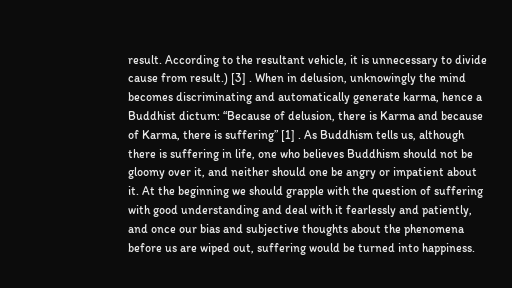result. According to the resultant vehicle, it is unnecessary to divide cause from result.) [3] . When in delusion, unknowingly the mind becomes discriminating and automatically generate karma, hence a Buddhist dictum: “Because of delusion, there is Karma and because of Karma, there is suffering” [1] . As Buddhism tells us, although there is suffering in life, one who believes Buddhism should not be gloomy over it, and neither should one be angry or impatient about it. At the beginning we should grapple with the question of suffering with good understanding and deal with it fearlessly and patiently, and once our bias and subjective thoughts about the phenomena before us are wiped out, suffering would be turned into happiness.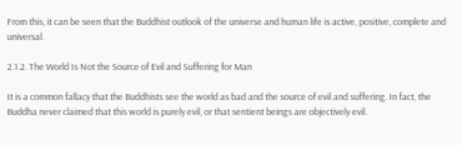From this, it can be seen that the Buddhist outlook of the universe and human life is active, positive, complete and universal.

2.1.2. The World Is Not the Source of Evil and Suffering for Man

It is a common fallacy that the Buddhists see the world as bad and the source of evil and suffering. In fact, the Buddha never claimed that this world is purely evil, or that sentient beings are objectively evil.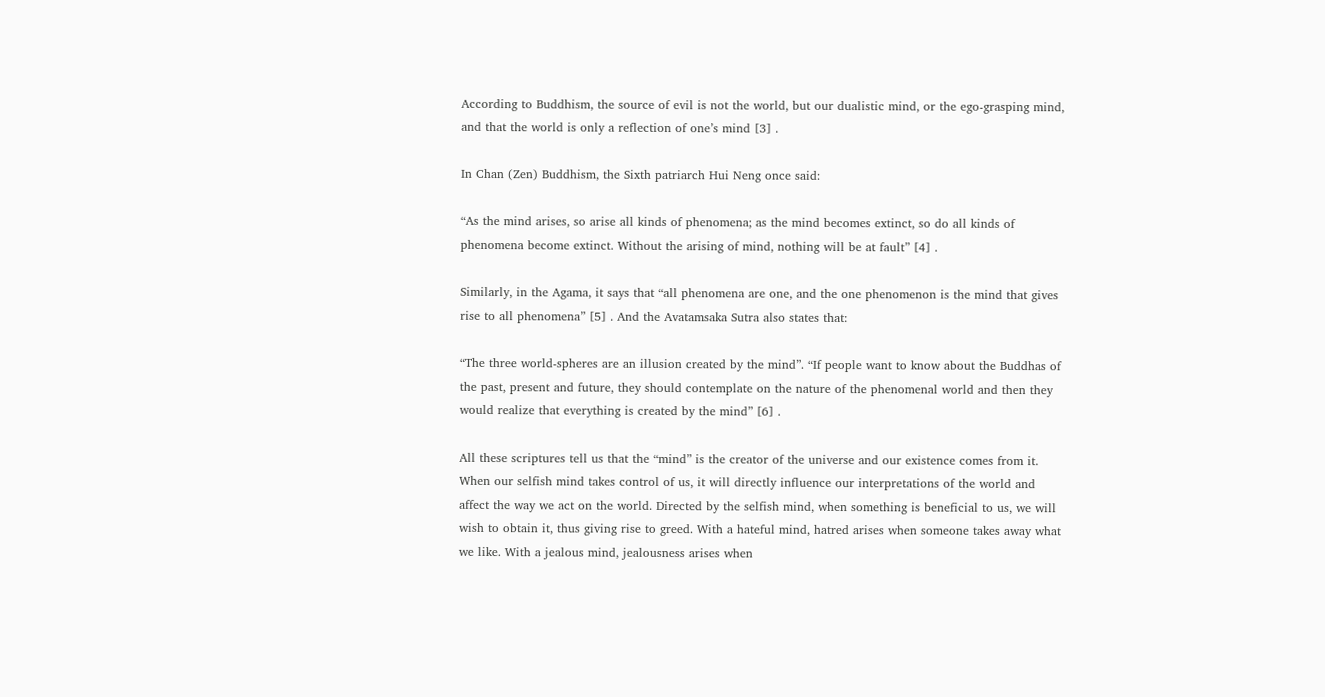According to Buddhism, the source of evil is not the world, but our dualistic mind, or the ego-grasping mind, and that the world is only a reflection of one’s mind [3] .

In Chan (Zen) Buddhism, the Sixth patriarch Hui Neng once said:

“As the mind arises, so arise all kinds of phenomena; as the mind becomes extinct, so do all kinds of phenomena become extinct. Without the arising of mind, nothing will be at fault” [4] .

Similarly, in the Agama, it says that “all phenomena are one, and the one phenomenon is the mind that gives rise to all phenomena” [5] . And the Avatamsaka Sutra also states that:

“The three world-spheres are an illusion created by the mind”. “If people want to know about the Buddhas of the past, present and future, they should contemplate on the nature of the phenomenal world and then they would realize that everything is created by the mind” [6] .

All these scriptures tell us that the “mind” is the creator of the universe and our existence comes from it. When our selfish mind takes control of us, it will directly influence our interpretations of the world and affect the way we act on the world. Directed by the selfish mind, when something is beneficial to us, we will wish to obtain it, thus giving rise to greed. With a hateful mind, hatred arises when someone takes away what we like. With a jealous mind, jealousness arises when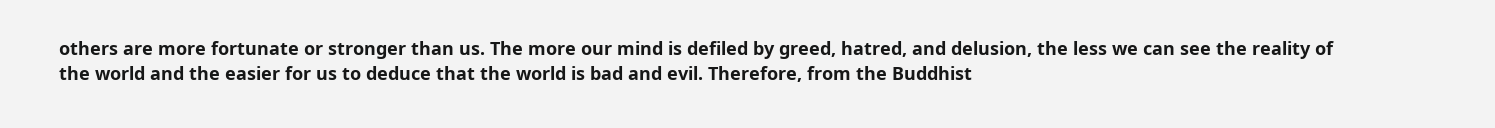others are more fortunate or stronger than us. The more our mind is defiled by greed, hatred, and delusion, the less we can see the reality of the world and the easier for us to deduce that the world is bad and evil. Therefore, from the Buddhist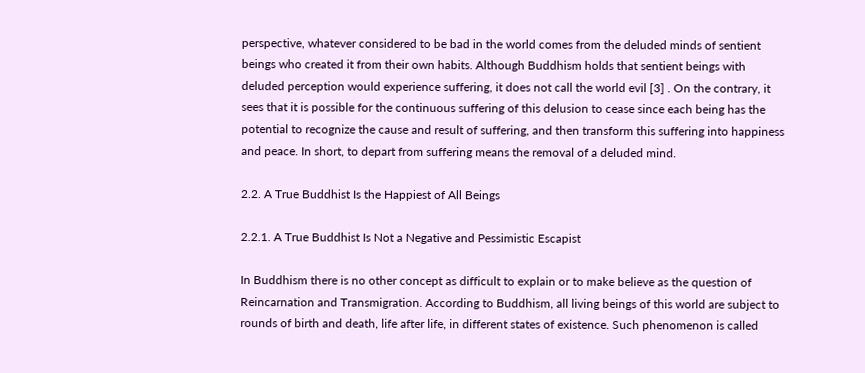perspective, whatever considered to be bad in the world comes from the deluded minds of sentient beings who created it from their own habits. Although Buddhism holds that sentient beings with deluded perception would experience suffering, it does not call the world evil [3] . On the contrary, it sees that it is possible for the continuous suffering of this delusion to cease since each being has the potential to recognize the cause and result of suffering, and then transform this suffering into happiness and peace. In short, to depart from suffering means the removal of a deluded mind.

2.2. A True Buddhist Is the Happiest of All Beings

2.2.1. A True Buddhist Is Not a Negative and Pessimistic Escapist

In Buddhism there is no other concept as difficult to explain or to make believe as the question of Reincarnation and Transmigration. According to Buddhism, all living beings of this world are subject to rounds of birth and death, life after life, in different states of existence. Such phenomenon is called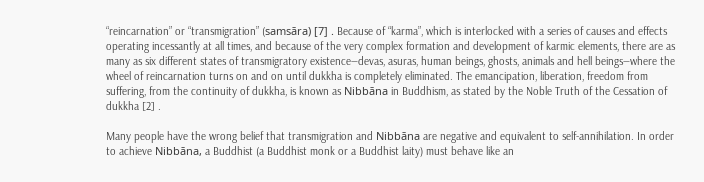“reincarnation” or “transmigration” (samsāra) [7] . Because of “karma”, which is interlocked with a series of causes and effects operating incessantly at all times, and because of the very complex formation and development of karmic elements, there are as many as six different states of transmigratory existence―devas, asuras, human beings, ghosts, animals and hell beings―where the wheel of reincarnation turns on and on until dukkha is completely eliminated. The emancipation, liberation, freedom from suffering, from the continuity of dukkha, is known as Nibbāna in Buddhism, as stated by the Noble Truth of the Cessation of dukkha [2] .

Many people have the wrong belief that transmigration and Nibbāna are negative and equivalent to self-annihilation. In order to achieve Nibbāna, a Buddhist (a Buddhist monk or a Buddhist laity) must behave like an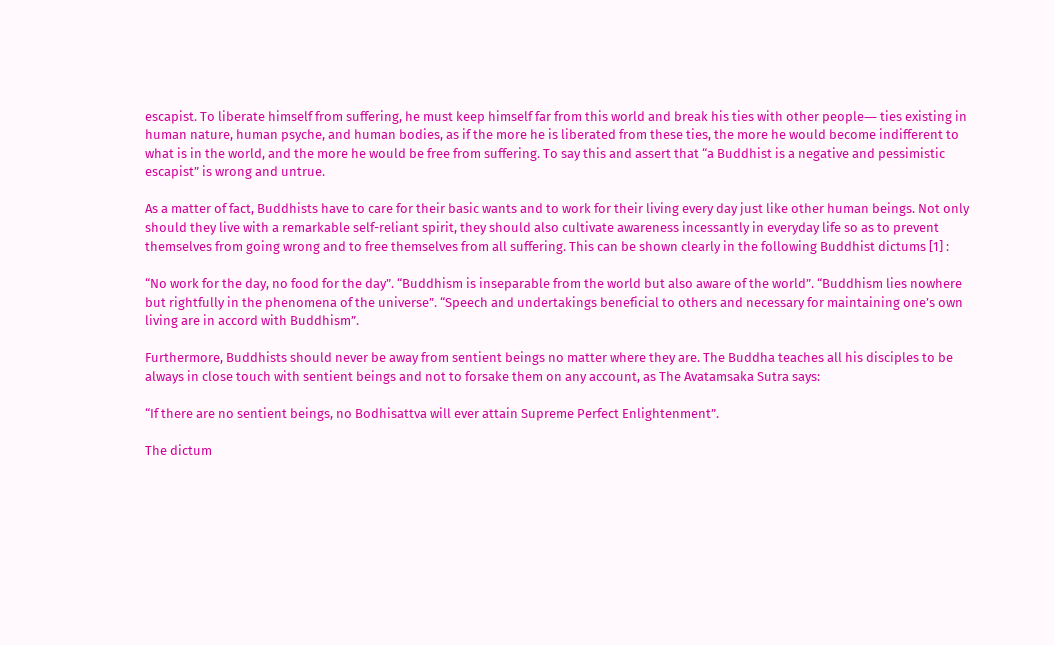escapist. To liberate himself from suffering, he must keep himself far from this world and break his ties with other people― ties existing in human nature, human psyche, and human bodies, as if the more he is liberated from these ties, the more he would become indifferent to what is in the world, and the more he would be free from suffering. To say this and assert that “a Buddhist is a negative and pessimistic escapist” is wrong and untrue.

As a matter of fact, Buddhists have to care for their basic wants and to work for their living every day just like other human beings. Not only should they live with a remarkable self-reliant spirit, they should also cultivate awareness incessantly in everyday life so as to prevent themselves from going wrong and to free themselves from all suffering. This can be shown clearly in the following Buddhist dictums [1] :

“No work for the day, no food for the day”. “Buddhism is inseparable from the world but also aware of the world”. “Buddhism lies nowhere but rightfully in the phenomena of the universe”. “Speech and undertakings beneficial to others and necessary for maintaining one’s own living are in accord with Buddhism”.

Furthermore, Buddhists should never be away from sentient beings no matter where they are. The Buddha teaches all his disciples to be always in close touch with sentient beings and not to forsake them on any account, as The Avatamsaka Sutra says:

“If there are no sentient beings, no Bodhisattva will ever attain Supreme Perfect Enlightenment”.

The dictum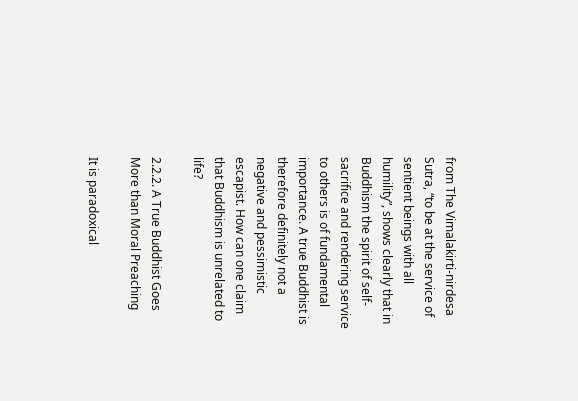from The Vimalakirti-nirdesa Sutra, “to be at the service of sentient beings with all humility”, shows clearly that in Buddhism the spirit of self-sacrifice and rendering service to others is of fundamental importance. A true Buddhist is therefore definitely not a negative and pessimistic escapist. How can one claim that Buddhism is unrelated to life?

2.2.2. A True Buddhist Goes More than Moral Preaching

It is paradoxical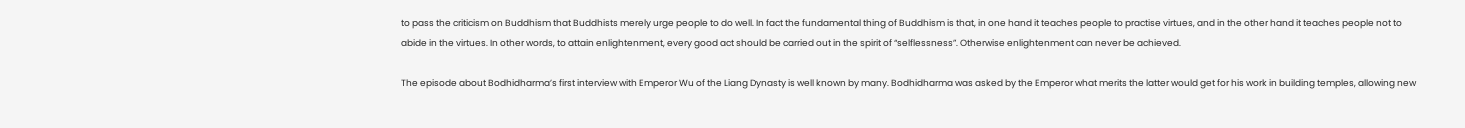to pass the criticism on Buddhism that Buddhists merely urge people to do well. In fact the fundamental thing of Buddhism is that, in one hand it teaches people to practise virtues, and in the other hand it teaches people not to abide in the virtues. In other words, to attain enlightenment, every good act should be carried out in the spirit of “selflessness”. Otherwise enlightenment can never be achieved.

The episode about Bodhidharma’s first interview with Emperor Wu of the Liang Dynasty is well known by many. Bodhidharma was asked by the Emperor what merits the latter would get for his work in building temples, allowing new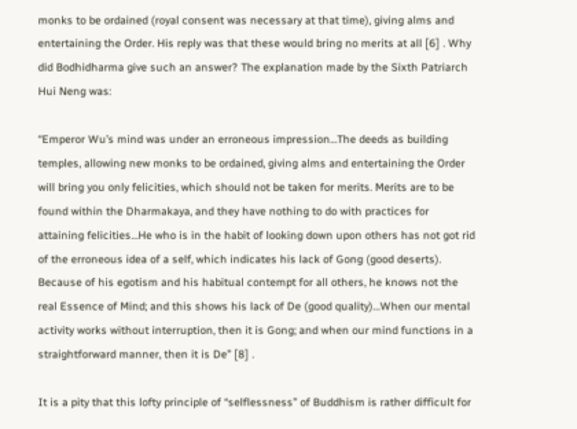monks to be ordained (royal consent was necessary at that time), giving alms and entertaining the Order. His reply was that these would bring no merits at all [6] . Why did Bodhidharma give such an answer? The explanation made by the Sixth Patriarch Hui Neng was:

“Emperor Wu’s mind was under an erroneous impression…The deeds as building temples, allowing new monks to be ordained, giving alms and entertaining the Order will bring you only felicities, which should not be taken for merits. Merits are to be found within the Dharmakaya, and they have nothing to do with practices for attaining felicities…He who is in the habit of looking down upon others has not got rid of the erroneous idea of a self, which indicates his lack of Gong (good deserts). Because of his egotism and his habitual contempt for all others, he knows not the real Essence of Mind; and this shows his lack of De (good quality)…When our mental activity works without interruption, then it is Gong; and when our mind functions in a straightforward manner, then it is De” [8] .

It is a pity that this lofty principle of “selflessness” of Buddhism is rather difficult for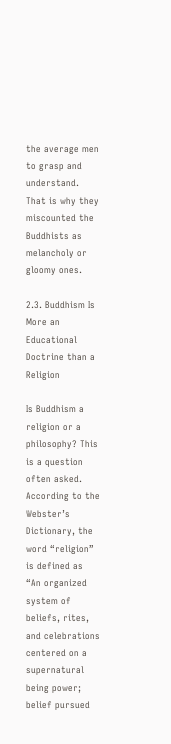the average men to grasp and understand. That is why they miscounted the Buddhists as melancholy or gloomy ones.

2.3. Buddhism Is More an Educational Doctrine than a Religion

Is Buddhism a religion or a philosophy? This is a question often asked. According to the Webster’s Dictionary, the word “religion” is defined as “An organized system of beliefs, rites, and celebrations centered on a supernatural being power; belief pursued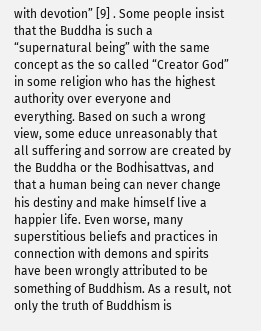with devotion” [9] . Some people insist that the Buddha is such a “supernatural being” with the same concept as the so called “Creator God” in some religion who has the highest authority over everyone and everything. Based on such a wrong view, some educe unreasonably that all suffering and sorrow are created by the Buddha or the Bodhisattvas, and that a human being can never change his destiny and make himself live a happier life. Even worse, many superstitious beliefs and practices in connection with demons and spirits have been wrongly attributed to be something of Buddhism. As a result, not only the truth of Buddhism is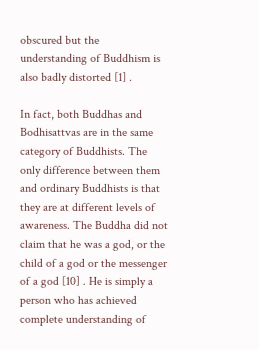obscured but the understanding of Buddhism is also badly distorted [1] .

In fact, both Buddhas and Bodhisattvas are in the same category of Buddhists. The only difference between them and ordinary Buddhists is that they are at different levels of awareness. The Buddha did not claim that he was a god, or the child of a god or the messenger of a god [10] . He is simply a person who has achieved complete understanding of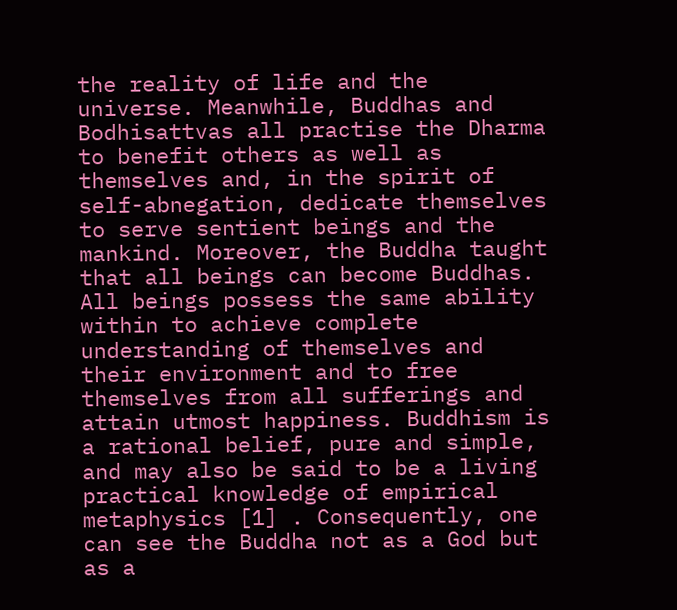the reality of life and the universe. Meanwhile, Buddhas and Bodhisattvas all practise the Dharma to benefit others as well as themselves and, in the spirit of self-abnegation, dedicate themselves to serve sentient beings and the mankind. Moreover, the Buddha taught that all beings can become Buddhas. All beings possess the same ability within to achieve complete understanding of themselves and their environment and to free themselves from all sufferings and attain utmost happiness. Buddhism is a rational belief, pure and simple, and may also be said to be a living practical knowledge of empirical metaphysics [1] . Consequently, one can see the Buddha not as a God but as a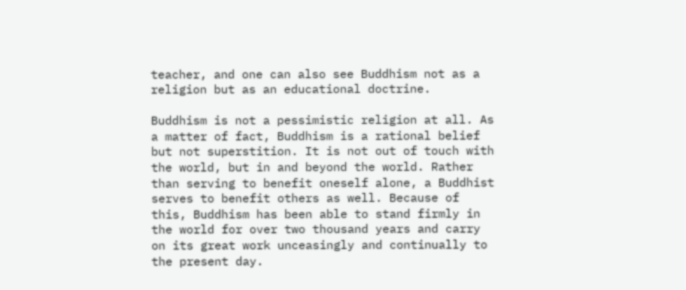teacher, and one can also see Buddhism not as a religion but as an educational doctrine.

Buddhism is not a pessimistic religion at all. As a matter of fact, Buddhism is a rational belief but not superstition. It is not out of touch with the world, but in and beyond the world. Rather than serving to benefit oneself alone, a Buddhist serves to benefit others as well. Because of this, Buddhism has been able to stand firmly in the world for over two thousand years and carry on its great work unceasingly and continually to the present day.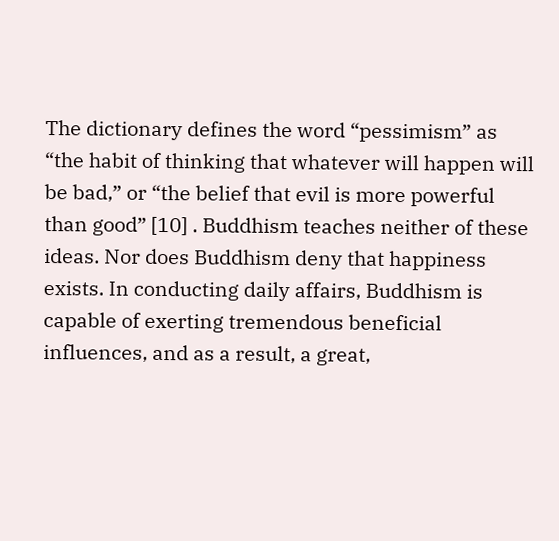The dictionary defines the word “pessimism” as “the habit of thinking that whatever will happen will be bad,” or “the belief that evil is more powerful than good” [10] . Buddhism teaches neither of these ideas. Nor does Buddhism deny that happiness exists. In conducting daily affairs, Buddhism is capable of exerting tremendous beneficial influences, and as a result, a great,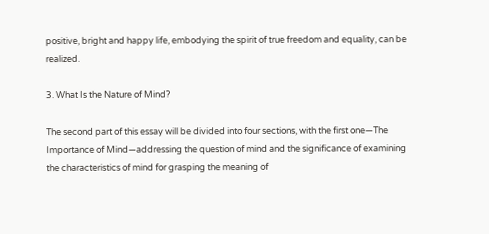positive, bright and happy life, embodying the spirit of true freedom and equality, can be realized.

3. What Is the Nature of Mind?

The second part of this essay will be divided into four sections, with the first one―The Importance of Mind―addressing the question of mind and the significance of examining the characteristics of mind for grasping the meaning of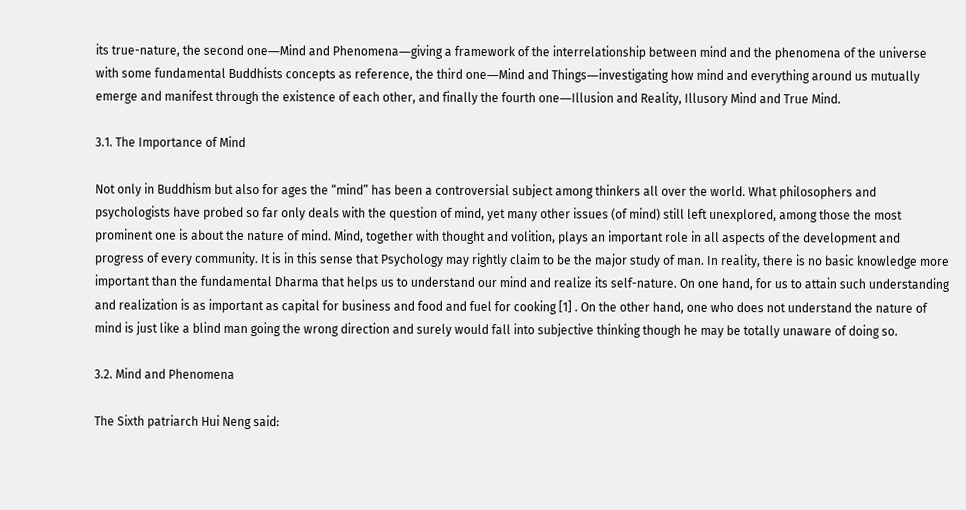its true-nature, the second one―Mind and Phenomena―giving a framework of the interrelationship between mind and the phenomena of the universe with some fundamental Buddhists concepts as reference, the third one―Mind and Things―investigating how mind and everything around us mutually emerge and manifest through the existence of each other, and finally the fourth one―Illusion and Reality, Illusory Mind and True Mind.

3.1. The Importance of Mind

Not only in Buddhism but also for ages the “mind” has been a controversial subject among thinkers all over the world. What philosophers and psychologists have probed so far only deals with the question of mind, yet many other issues (of mind) still left unexplored, among those the most prominent one is about the nature of mind. Mind, together with thought and volition, plays an important role in all aspects of the development and progress of every community. It is in this sense that Psychology may rightly claim to be the major study of man. In reality, there is no basic knowledge more important than the fundamental Dharma that helps us to understand our mind and realize its self-nature. On one hand, for us to attain such understanding and realization is as important as capital for business and food and fuel for cooking [1] . On the other hand, one who does not understand the nature of mind is just like a blind man going the wrong direction and surely would fall into subjective thinking though he may be totally unaware of doing so.

3.2. Mind and Phenomena

The Sixth patriarch Hui Neng said: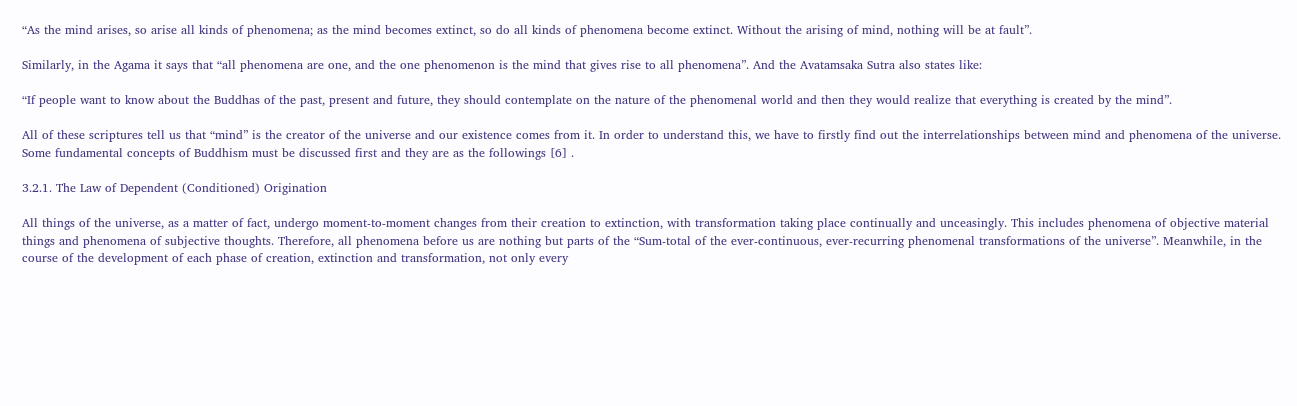“As the mind arises, so arise all kinds of phenomena; as the mind becomes extinct, so do all kinds of phenomena become extinct. Without the arising of mind, nothing will be at fault”.

Similarly, in the Agama it says that “all phenomena are one, and the one phenomenon is the mind that gives rise to all phenomena”. And the Avatamsaka Sutra also states like:

“If people want to know about the Buddhas of the past, present and future, they should contemplate on the nature of the phenomenal world and then they would realize that everything is created by the mind”.

All of these scriptures tell us that “mind” is the creator of the universe and our existence comes from it. In order to understand this, we have to firstly find out the interrelationships between mind and phenomena of the universe. Some fundamental concepts of Buddhism must be discussed first and they are as the followings [6] .

3.2.1. The Law of Dependent (Conditioned) Origination

All things of the universe, as a matter of fact, undergo moment-to-moment changes from their creation to extinction, with transformation taking place continually and unceasingly. This includes phenomena of objective material things and phenomena of subjective thoughts. Therefore, all phenomena before us are nothing but parts of the “Sum-total of the ever-continuous, ever-recurring phenomenal transformations of the universe”. Meanwhile, in the course of the development of each phase of creation, extinction and transformation, not only every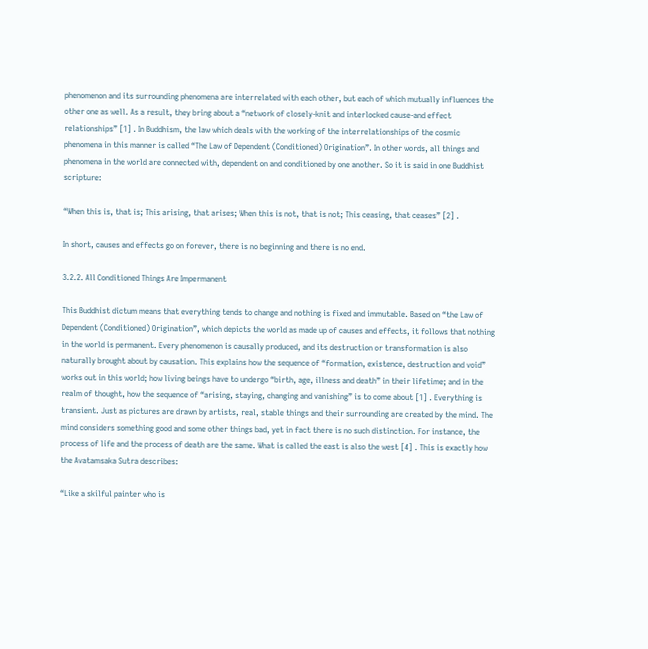phenomenon and its surrounding phenomena are interrelated with each other, but each of which mutually influences the other one as well. As a result, they bring about a “network of closely-knit and interlocked cause-and effect relationships” [1] . In Buddhism, the law which deals with the working of the interrelationships of the cosmic phenomena in this manner is called “The Law of Dependent (Conditioned) Origination”. In other words, all things and phenomena in the world are connected with, dependent on and conditioned by one another. So it is said in one Buddhist scripture:

“When this is, that is; This arising, that arises; When this is not, that is not; This ceasing, that ceases” [2] .

In short, causes and effects go on forever, there is no beginning and there is no end.

3.2.2. All Conditioned Things Are Impermanent

This Buddhist dictum means that everything tends to change and nothing is fixed and immutable. Based on “the Law of Dependent (Conditioned) Origination”, which depicts the world as made up of causes and effects, it follows that nothing in the world is permanent. Every phenomenon is causally produced, and its destruction or transformation is also naturally brought about by causation. This explains how the sequence of “formation, existence, destruction and void” works out in this world; how living beings have to undergo “birth, age, illness and death” in their lifetime; and in the realm of thought, how the sequence of “arising, staying, changing and vanishing” is to come about [1] . Everything is transient. Just as pictures are drawn by artists, real, stable things and their surrounding are created by the mind. The mind considers something good and some other things bad, yet in fact there is no such distinction. For instance, the process of life and the process of death are the same. What is called the east is also the west [4] . This is exactly how the Avatamsaka Sutra describes:

“Like a skilful painter who is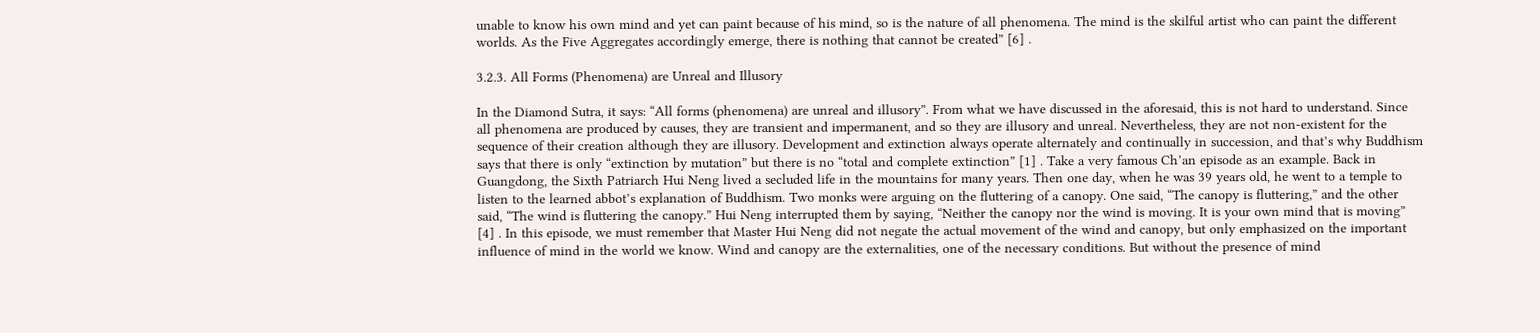unable to know his own mind and yet can paint because of his mind, so is the nature of all phenomena. The mind is the skilful artist who can paint the different worlds. As the Five Aggregates accordingly emerge, there is nothing that cannot be created” [6] .

3.2.3. All Forms (Phenomena) are Unreal and Illusory

In the Diamond Sutra, it says: “All forms (phenomena) are unreal and illusory”. From what we have discussed in the aforesaid, this is not hard to understand. Since all phenomena are produced by causes, they are transient and impermanent, and so they are illusory and unreal. Nevertheless, they are not non-existent for the sequence of their creation although they are illusory. Development and extinction always operate alternately and continually in succession, and that’s why Buddhism says that there is only “extinction by mutation” but there is no “total and complete extinction” [1] . Take a very famous Ch’an episode as an example. Back in Guangdong, the Sixth Patriarch Hui Neng lived a secluded life in the mountains for many years. Then one day, when he was 39 years old, he went to a temple to listen to the learned abbot’s explanation of Buddhism. Two monks were arguing on the fluttering of a canopy. One said, “The canopy is fluttering,” and the other said, “The wind is fluttering the canopy.” Hui Neng interrupted them by saying, “Neither the canopy nor the wind is moving. It is your own mind that is moving” [4] . In this episode, we must remember that Master Hui Neng did not negate the actual movement of the wind and canopy, but only emphasized on the important influence of mind in the world we know. Wind and canopy are the externalities, one of the necessary conditions. But without the presence of mind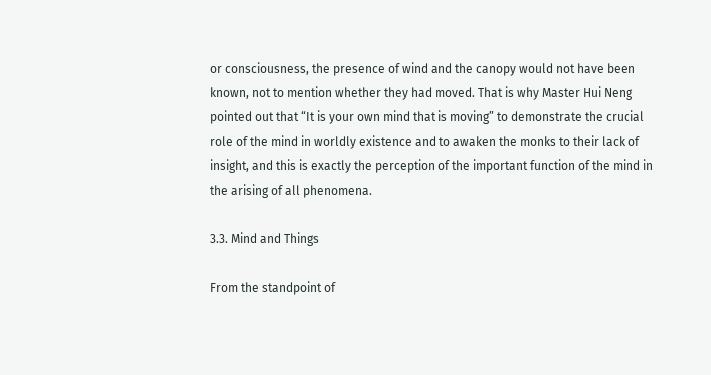or consciousness, the presence of wind and the canopy would not have been known, not to mention whether they had moved. That is why Master Hui Neng pointed out that “It is your own mind that is moving” to demonstrate the crucial role of the mind in worldly existence and to awaken the monks to their lack of insight, and this is exactly the perception of the important function of the mind in the arising of all phenomena.

3.3. Mind and Things

From the standpoint of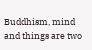Buddhism, mind and things are two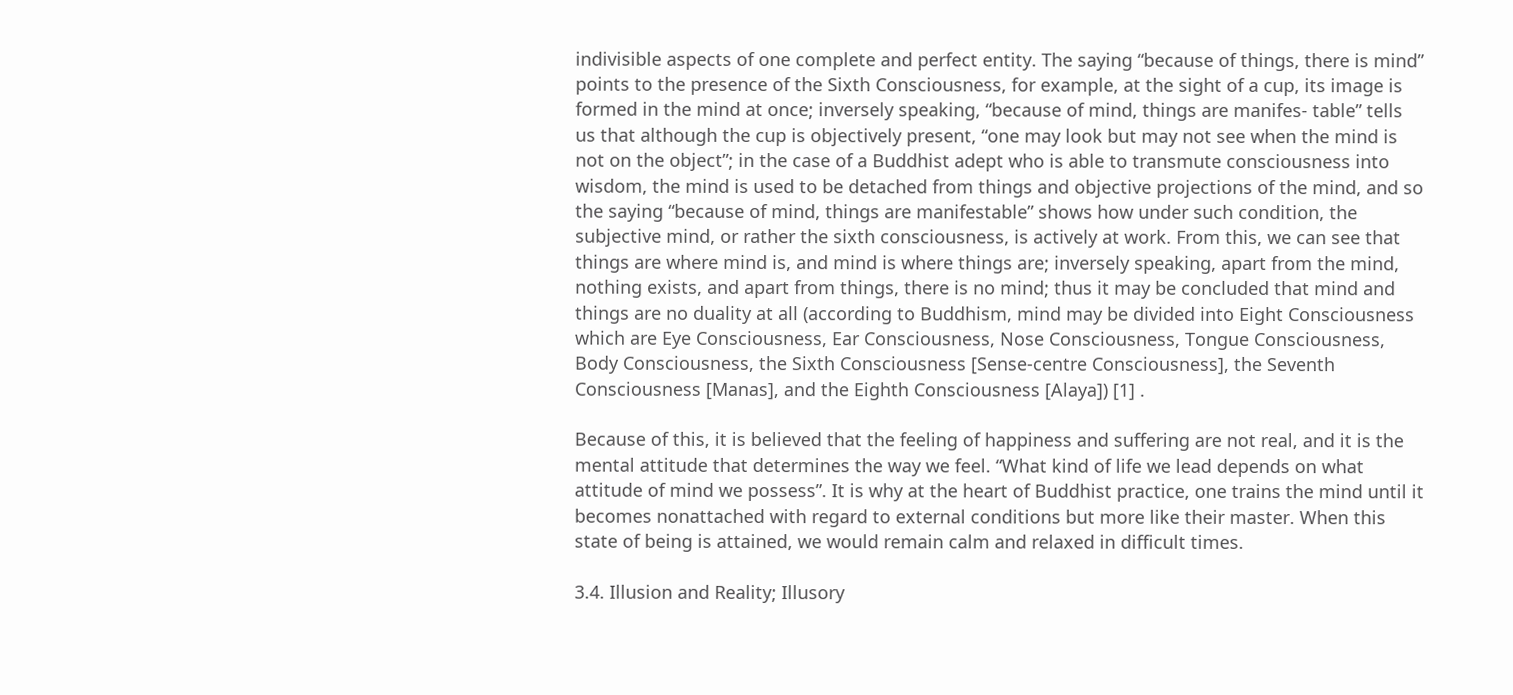indivisible aspects of one complete and perfect entity. The saying “because of things, there is mind” points to the presence of the Sixth Consciousness, for example, at the sight of a cup, its image is formed in the mind at once; inversely speaking, “because of mind, things are manifes- table” tells us that although the cup is objectively present, “one may look but may not see when the mind is not on the object”; in the case of a Buddhist adept who is able to transmute consciousness into wisdom, the mind is used to be detached from things and objective projections of the mind, and so the saying “because of mind, things are manifestable” shows how under such condition, the subjective mind, or rather the sixth consciousness, is actively at work. From this, we can see that things are where mind is, and mind is where things are; inversely speaking, apart from the mind, nothing exists, and apart from things, there is no mind; thus it may be concluded that mind and things are no duality at all (according to Buddhism, mind may be divided into Eight Consciousness which are Eye Consciousness, Ear Consciousness, Nose Consciousness, Tongue Consciousness, Body Consciousness, the Sixth Consciousness [Sense-centre Consciousness], the Seventh Consciousness [Manas], and the Eighth Consciousness [Alaya]) [1] .

Because of this, it is believed that the feeling of happiness and suffering are not real, and it is the mental attitude that determines the way we feel. “What kind of life we lead depends on what attitude of mind we possess”. It is why at the heart of Buddhist practice, one trains the mind until it becomes nonattached with regard to external conditions but more like their master. When this state of being is attained, we would remain calm and relaxed in difficult times.

3.4. Illusion and Reality; Illusory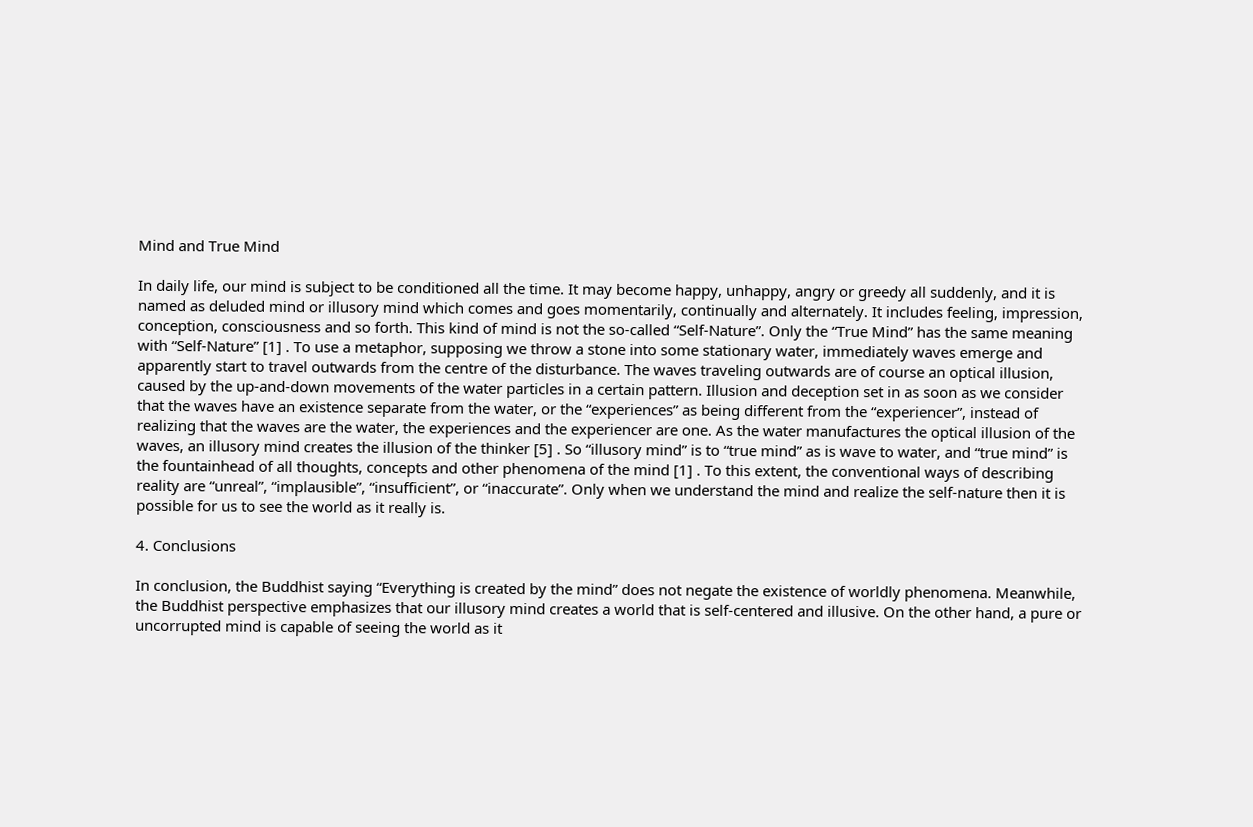Mind and True Mind

In daily life, our mind is subject to be conditioned all the time. It may become happy, unhappy, angry or greedy all suddenly, and it is named as deluded mind or illusory mind which comes and goes momentarily, continually and alternately. It includes feeling, impression, conception, consciousness and so forth. This kind of mind is not the so-called “Self-Nature”. Only the “True Mind” has the same meaning with “Self-Nature” [1] . To use a metaphor, supposing we throw a stone into some stationary water, immediately waves emerge and apparently start to travel outwards from the centre of the disturbance. The waves traveling outwards are of course an optical illusion, caused by the up-and-down movements of the water particles in a certain pattern. Illusion and deception set in as soon as we consider that the waves have an existence separate from the water, or the “experiences” as being different from the “experiencer”, instead of realizing that the waves are the water, the experiences and the experiencer are one. As the water manufactures the optical illusion of the waves, an illusory mind creates the illusion of the thinker [5] . So “illusory mind” is to “true mind” as is wave to water, and “true mind” is the fountainhead of all thoughts, concepts and other phenomena of the mind [1] . To this extent, the conventional ways of describing reality are “unreal”, “implausible”, “insufficient”, or “inaccurate”. Only when we understand the mind and realize the self-nature then it is possible for us to see the world as it really is.

4. Conclusions

In conclusion, the Buddhist saying “Everything is created by the mind” does not negate the existence of worldly phenomena. Meanwhile, the Buddhist perspective emphasizes that our illusory mind creates a world that is self-centered and illusive. On the other hand, a pure or uncorrupted mind is capable of seeing the world as it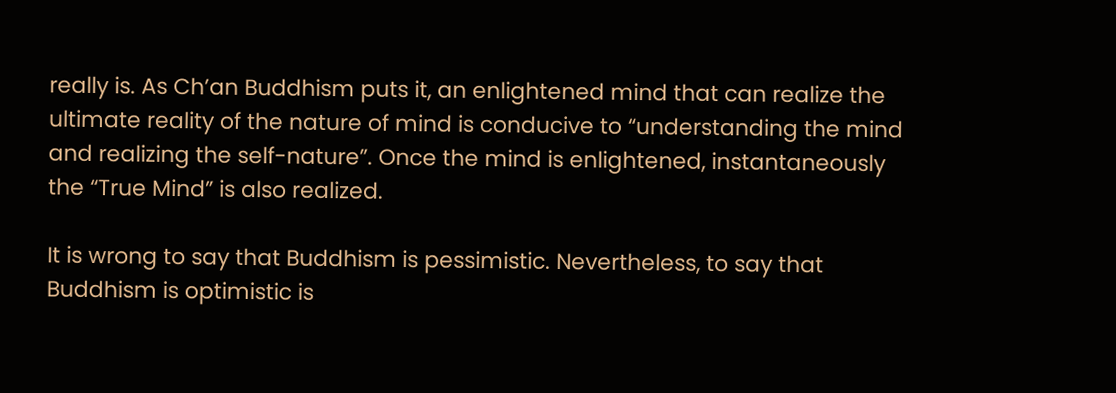really is. As Ch’an Buddhism puts it, an enlightened mind that can realize the ultimate reality of the nature of mind is conducive to “understanding the mind and realizing the self-nature”. Once the mind is enlightened, instantaneously the “True Mind” is also realized.

It is wrong to say that Buddhism is pessimistic. Nevertheless, to say that Buddhism is optimistic is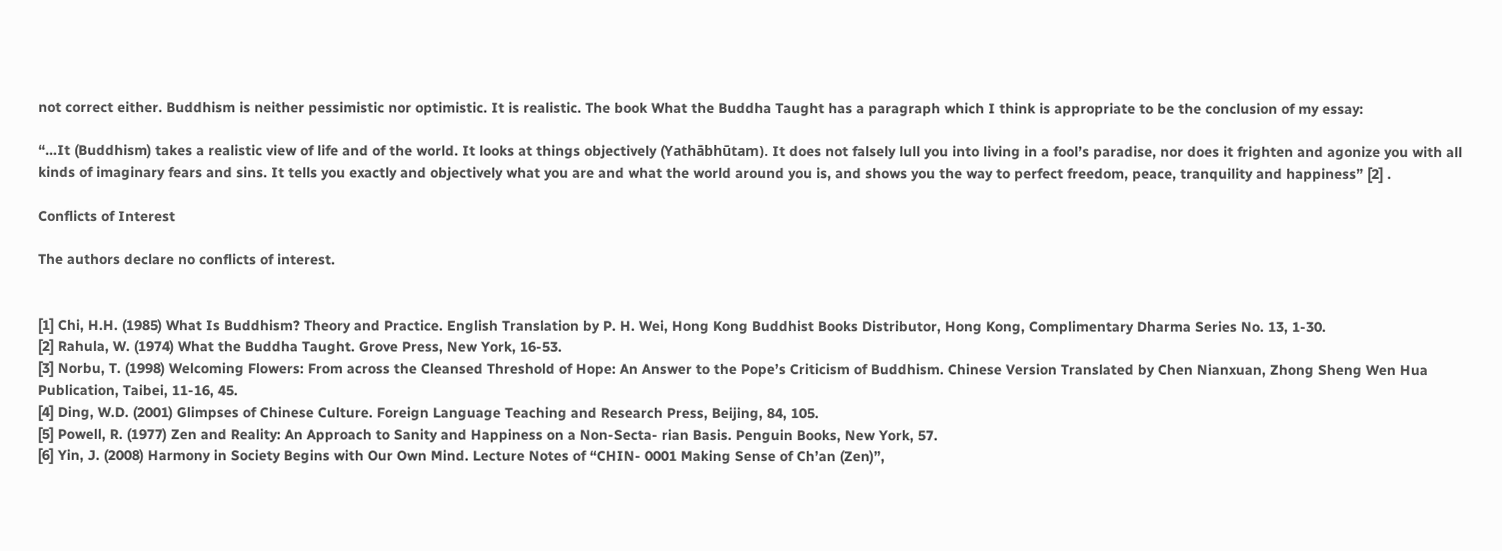not correct either. Buddhism is neither pessimistic nor optimistic. It is realistic. The book What the Buddha Taught has a paragraph which I think is appropriate to be the conclusion of my essay:

“…It (Buddhism) takes a realistic view of life and of the world. It looks at things objectively (Yathābhūtam). It does not falsely lull you into living in a fool’s paradise, nor does it frighten and agonize you with all kinds of imaginary fears and sins. It tells you exactly and objectively what you are and what the world around you is, and shows you the way to perfect freedom, peace, tranquility and happiness” [2] .

Conflicts of Interest

The authors declare no conflicts of interest.


[1] Chi, H.H. (1985) What Is Buddhism? Theory and Practice. English Translation by P. H. Wei, Hong Kong Buddhist Books Distributor, Hong Kong, Complimentary Dharma Series No. 13, 1-30.
[2] Rahula, W. (1974) What the Buddha Taught. Grove Press, New York, 16-53.
[3] Norbu, T. (1998) Welcoming Flowers: From across the Cleansed Threshold of Hope: An Answer to the Pope’s Criticism of Buddhism. Chinese Version Translated by Chen Nianxuan, Zhong Sheng Wen Hua Publication, Taibei, 11-16, 45.
[4] Ding, W.D. (2001) Glimpses of Chinese Culture. Foreign Language Teaching and Research Press, Beijing, 84, 105.
[5] Powell, R. (1977) Zen and Reality: An Approach to Sanity and Happiness on a Non-Secta- rian Basis. Penguin Books, New York, 57.
[6] Yin, J. (2008) Harmony in Society Begins with Our Own Mind. Lecture Notes of “CHIN- 0001 Making Sense of Ch’an (Zen)”,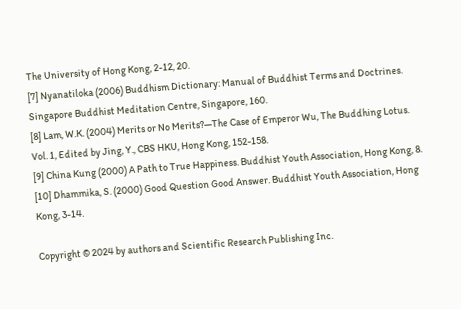The University of Hong Kong, 2-12, 20.
[7] Nyanatiloka (2006) Buddhism Dictionary: Manual of Buddhist Terms and Doctrines. Singapore Buddhist Meditation Centre, Singapore, 160.
[8] Lam, W.K. (2004) Merits or No Merits?—The Case of Emperor Wu, The Buddhing Lotus. Vol. 1, Edited by Jing, Y., CBS HKU, Hong Kong, 152-158.
[9] China Kung (2000) A Path to True Happiness. Buddhist Youth Association, Hong Kong, 8.
[10] Dhammika, S. (2000) Good Question Good Answer. Buddhist Youth Association, Hong Kong, 3-14.

Copyright © 2024 by authors and Scientific Research Publishing Inc.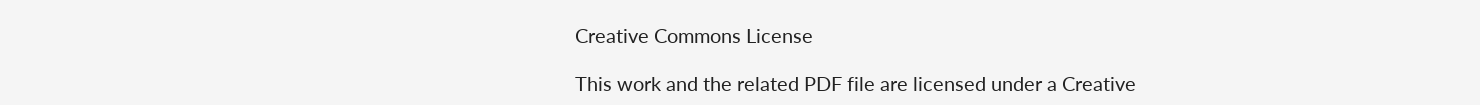Creative Commons License

This work and the related PDF file are licensed under a Creative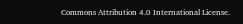Commons Attribution 4.0 International License.